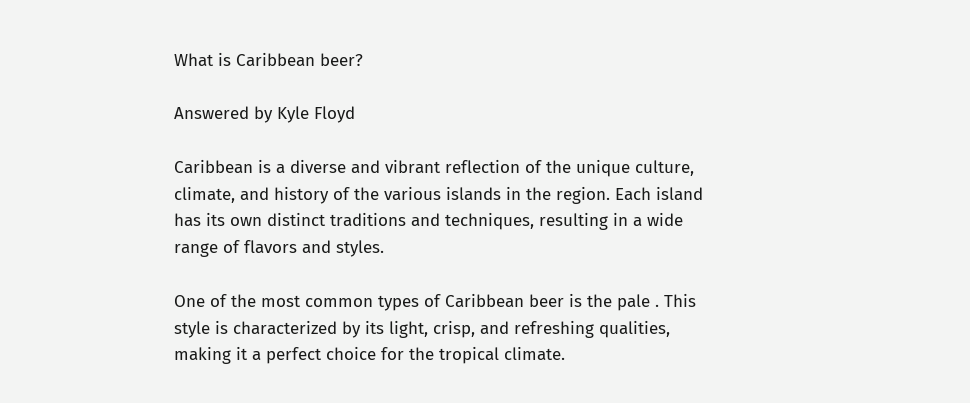What is Caribbean beer?

Answered by Kyle Floyd

Caribbean is a diverse and vibrant reflection of the unique culture, climate, and history of the various islands in the region. Each island has its own distinct traditions and techniques, resulting in a wide range of flavors and styles.

One of the most common types of Caribbean beer is the pale . This style is characterized by its light, crisp, and refreshing qualities, making it a perfect choice for the tropical climate.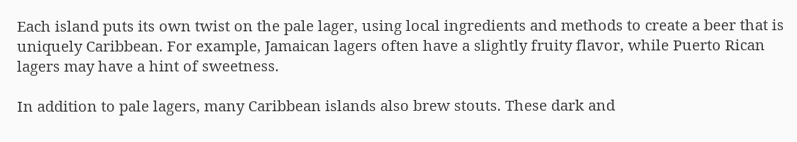Each island puts its own twist on the pale lager, using local ingredients and methods to create a beer that is uniquely Caribbean. For example, Jamaican lagers often have a slightly fruity flavor, while Puerto Rican lagers may have a hint of sweetness.

In addition to pale lagers, many Caribbean islands also brew stouts. These dark and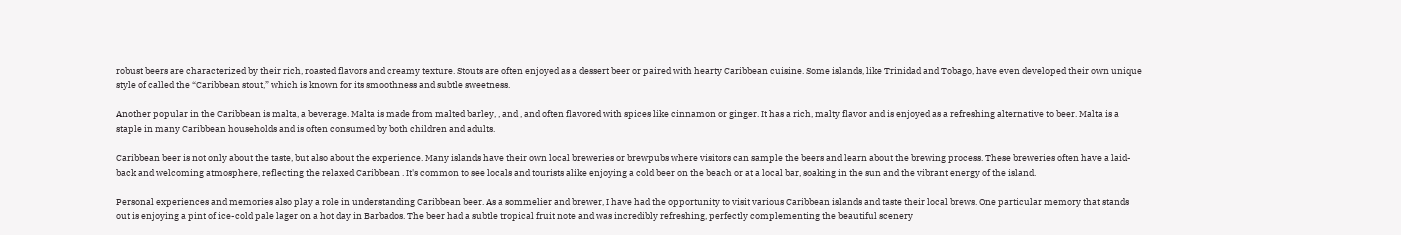robust beers are characterized by their rich, roasted flavors and creamy texture. Stouts are often enjoyed as a dessert beer or paired with hearty Caribbean cuisine. Some islands, like Trinidad and Tobago, have even developed their own unique style of called the “Caribbean stout,” which is known for its smoothness and subtle sweetness.

Another popular in the Caribbean is malta, a beverage. Malta is made from malted barley, , and , and often flavored with spices like cinnamon or ginger. It has a rich, malty flavor and is enjoyed as a refreshing alternative to beer. Malta is a staple in many Caribbean households and is often consumed by both children and adults.

Caribbean beer is not only about the taste, but also about the experience. Many islands have their own local breweries or brewpubs where visitors can sample the beers and learn about the brewing process. These breweries often have a laid-back and welcoming atmosphere, reflecting the relaxed Caribbean . It's common to see locals and tourists alike enjoying a cold beer on the beach or at a local bar, soaking in the sun and the vibrant energy of the island.

Personal experiences and memories also play a role in understanding Caribbean beer. As a sommelier and brewer, I have had the opportunity to visit various Caribbean islands and taste their local brews. One particular memory that stands out is enjoying a pint of ice-cold pale lager on a hot day in Barbados. The beer had a subtle tropical fruit note and was incredibly refreshing, perfectly complementing the beautiful scenery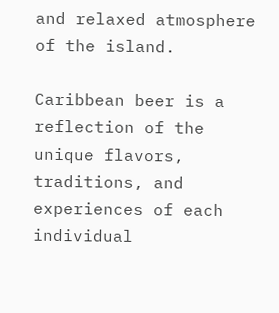and relaxed atmosphere of the island.

Caribbean beer is a reflection of the unique flavors, traditions, and experiences of each individual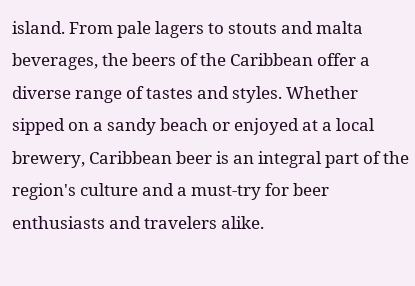island. From pale lagers to stouts and malta beverages, the beers of the Caribbean offer a diverse range of tastes and styles. Whether sipped on a sandy beach or enjoyed at a local brewery, Caribbean beer is an integral part of the region's culture and a must-try for beer enthusiasts and travelers alike.